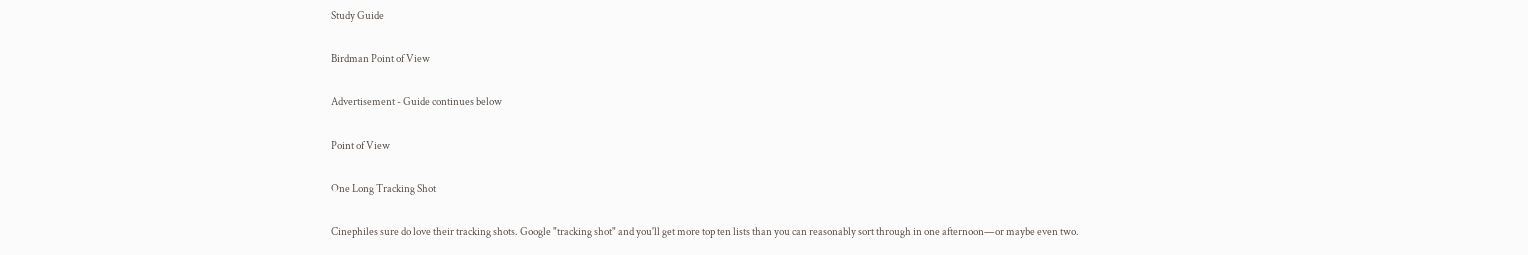Study Guide

Birdman Point of View

Advertisement - Guide continues below

Point of View

One Long Tracking Shot

Cinephiles sure do love their tracking shots. Google "tracking shot" and you'll get more top ten lists than you can reasonably sort through in one afternoon—or maybe even two.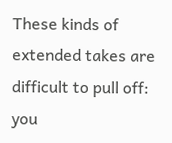These kinds of extended takes are difficult to pull off: you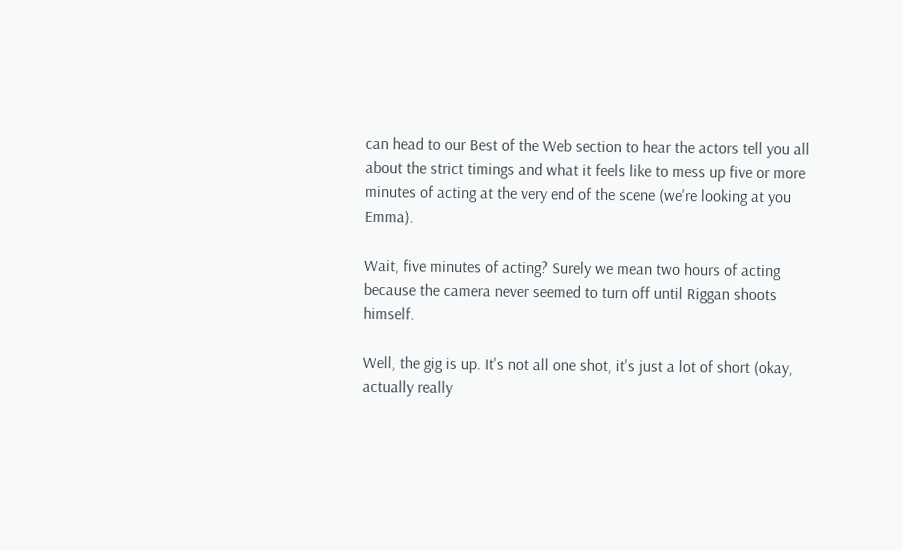can head to our Best of the Web section to hear the actors tell you all about the strict timings and what it feels like to mess up five or more minutes of acting at the very end of the scene (we're looking at you Emma).

Wait, five minutes of acting? Surely we mean two hours of acting because the camera never seemed to turn off until Riggan shoots himself.

Well, the gig is up. It's not all one shot, it's just a lot of short (okay, actually really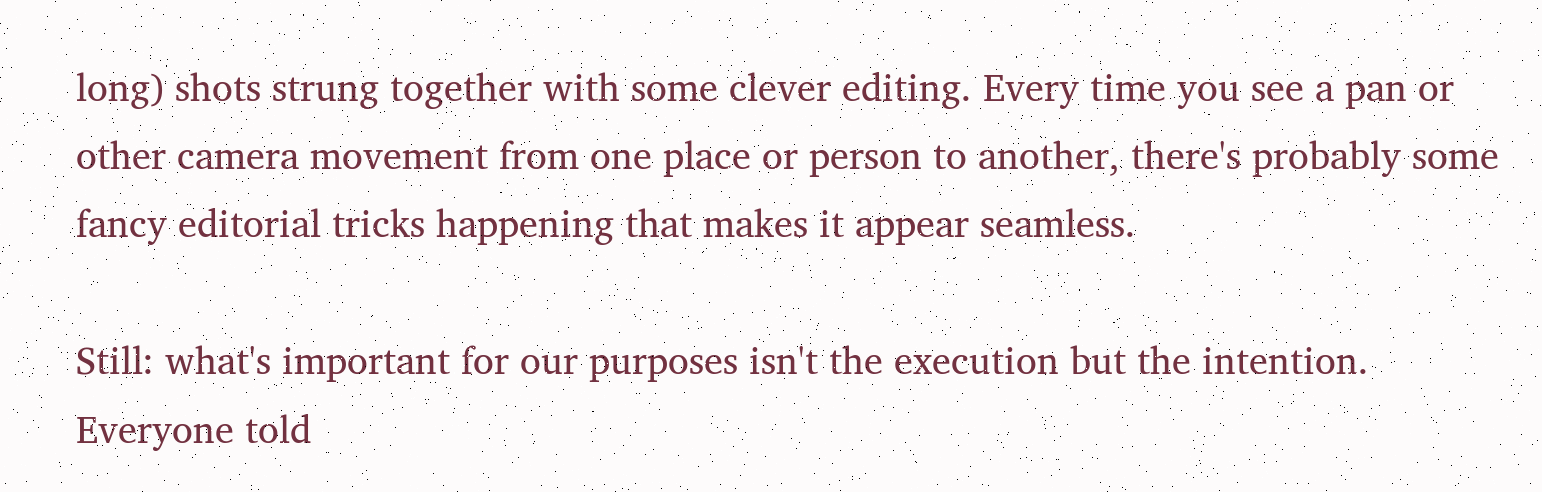long) shots strung together with some clever editing. Every time you see a pan or other camera movement from one place or person to another, there's probably some fancy editorial tricks happening that makes it appear seamless.

Still: what's important for our purposes isn't the execution but the intention. Everyone told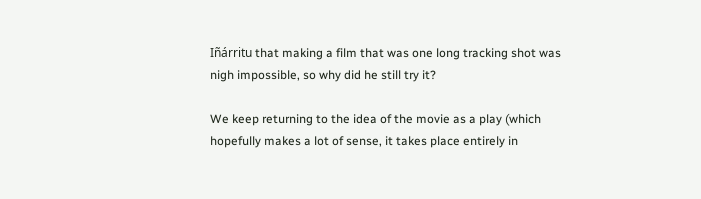Iñárritu that making a film that was one long tracking shot was nigh impossible, so why did he still try it?

We keep returning to the idea of the movie as a play (which hopefully makes a lot of sense, it takes place entirely in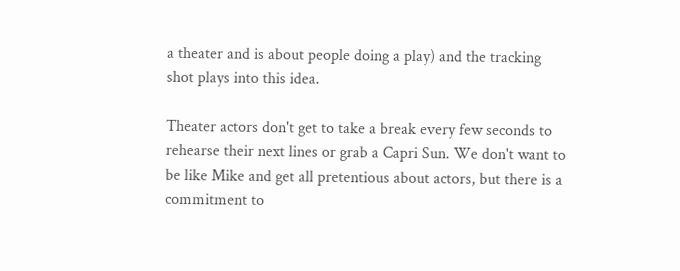a theater and is about people doing a play) and the tracking shot plays into this idea.

Theater actors don't get to take a break every few seconds to rehearse their next lines or grab a Capri Sun. We don't want to be like Mike and get all pretentious about actors, but there is a commitment to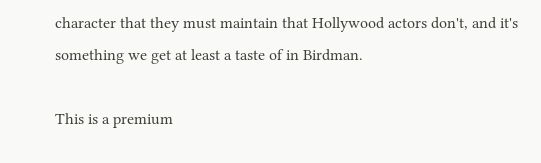character that they must maintain that Hollywood actors don't, and it's something we get at least a taste of in Birdman.

This is a premium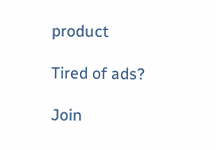product

Tired of ads?

Join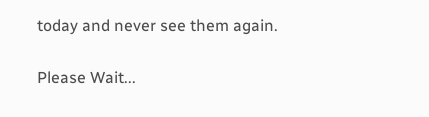today and never see them again.

Please Wait...